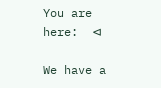You are here:  ⊲

We have a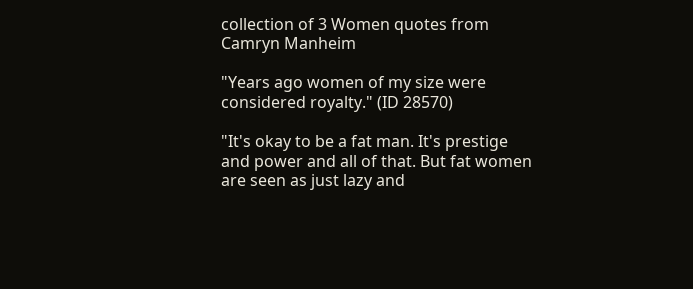collection of 3 Women quotes from Camryn Manheim

"Years ago women of my size were considered royalty." (ID 28570)

"It's okay to be a fat man. It's prestige and power and all of that. But fat women are seen as just lazy and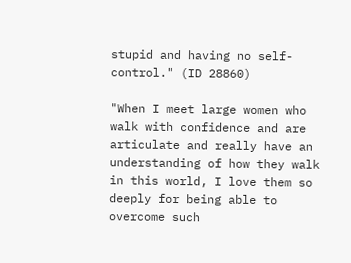stupid and having no self-control." (ID 28860)

"When I meet large women who walk with confidence and are articulate and really have an understanding of how they walk in this world, I love them so deeply for being able to overcome such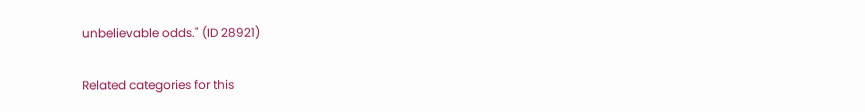unbelievable odds." (ID 28921)

Related categories for this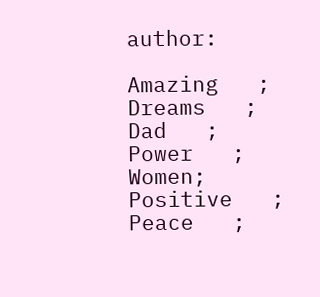author:

Amazing   ;   Dreams   ;   Dad   ;   Power   ;   Women;  Positive   ;   Peace   ;